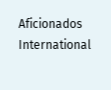Aficionados International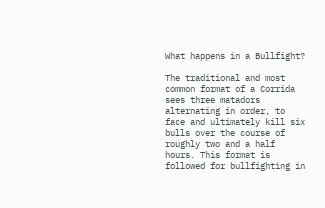What happens in a Bullfight?

The traditional and most common format of a Corrida sees three matadors alternating in order, to face and ultimately kill six bulls over the course of roughly two and a half hours. This format is followed for bullfighting in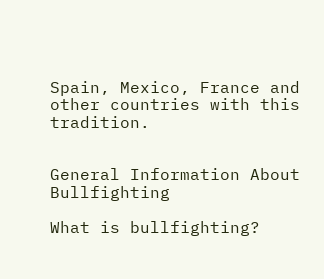Spain, Mexico, France and other countries with this tradition.


General Information About Bullfighting

What is bullfighting?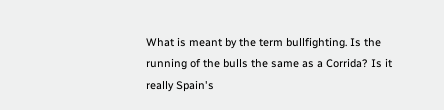What is meant by the term bullfighting. Is the running of the bulls the same as a Corrida? Is it really Spain's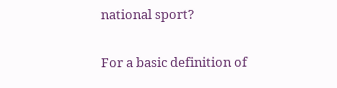national sport?

For a basic definition of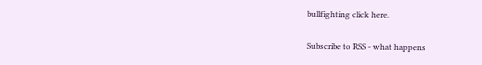bullfighting click here.

Subscribe to RSS - what happens